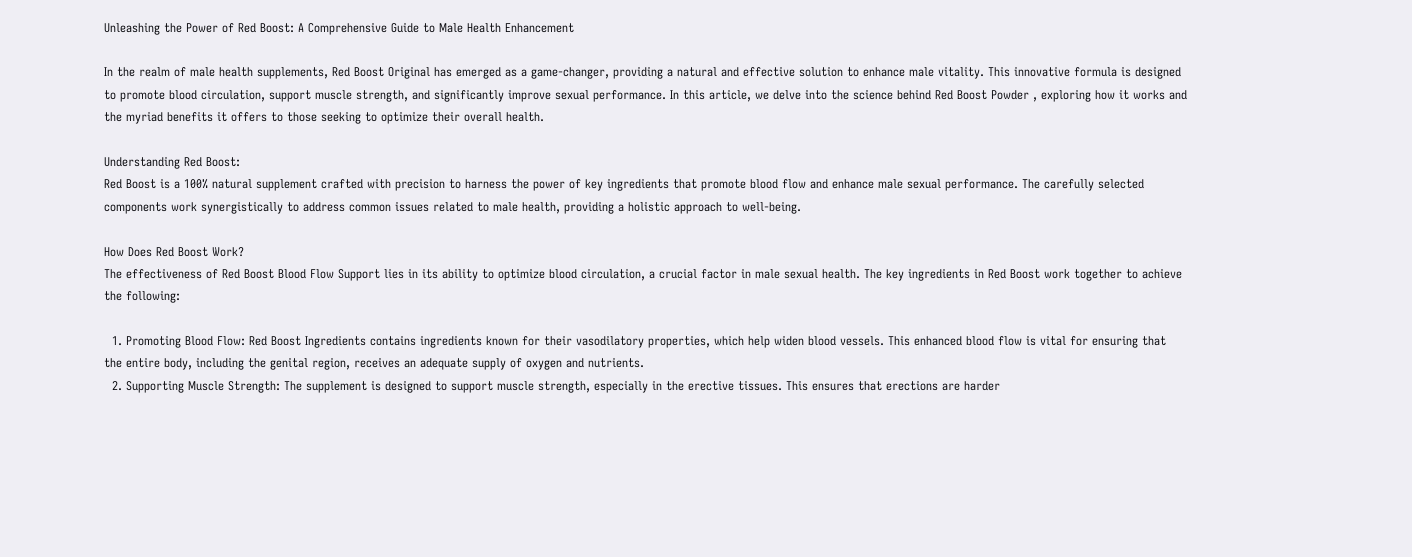Unleashing the Power of Red Boost: A Comprehensive Guide to Male Health Enhancement

In the realm of male health supplements, Red Boost Original has emerged as a game-changer, providing a natural and effective solution to enhance male vitality. This innovative formula is designed to promote blood circulation, support muscle strength, and significantly improve sexual performance. In this article, we delve into the science behind Red Boost Powder , exploring how it works and the myriad benefits it offers to those seeking to optimize their overall health.

Understanding Red Boost:
Red Boost is a 100% natural supplement crafted with precision to harness the power of key ingredients that promote blood flow and enhance male sexual performance. The carefully selected components work synergistically to address common issues related to male health, providing a holistic approach to well-being.

How Does Red Boost Work?
The effectiveness of Red Boost Blood Flow Support lies in its ability to optimize blood circulation, a crucial factor in male sexual health. The key ingredients in Red Boost work together to achieve the following:

  1. Promoting Blood Flow: Red Boost Ingredients contains ingredients known for their vasodilatory properties, which help widen blood vessels. This enhanced blood flow is vital for ensuring that the entire body, including the genital region, receives an adequate supply of oxygen and nutrients.
  2. Supporting Muscle Strength: The supplement is designed to support muscle strength, especially in the erective tissues. This ensures that erections are harder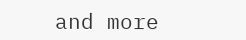and more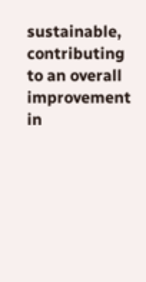sustainable, contributing to an overall improvement in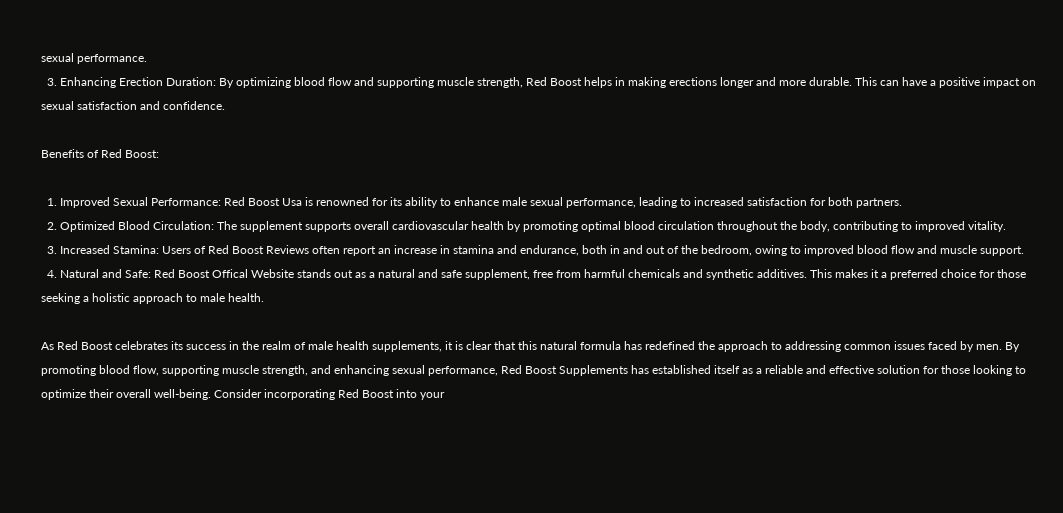sexual performance.
  3. Enhancing Erection Duration: By optimizing blood flow and supporting muscle strength, Red Boost helps in making erections longer and more durable. This can have a positive impact on sexual satisfaction and confidence.

Benefits of Red Boost:

  1. Improved Sexual Performance: Red Boost Usa is renowned for its ability to enhance male sexual performance, leading to increased satisfaction for both partners.
  2. Optimized Blood Circulation: The supplement supports overall cardiovascular health by promoting optimal blood circulation throughout the body, contributing to improved vitality.
  3. Increased Stamina: Users of Red Boost Reviews often report an increase in stamina and endurance, both in and out of the bedroom, owing to improved blood flow and muscle support.
  4. Natural and Safe: Red Boost Offical Website stands out as a natural and safe supplement, free from harmful chemicals and synthetic additives. This makes it a preferred choice for those seeking a holistic approach to male health.

As Red Boost celebrates its success in the realm of male health supplements, it is clear that this natural formula has redefined the approach to addressing common issues faced by men. By promoting blood flow, supporting muscle strength, and enhancing sexual performance, Red Boost Supplements has established itself as a reliable and effective solution for those looking to optimize their overall well-being. Consider incorporating Red Boost into your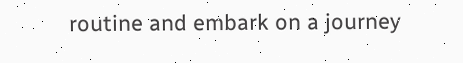routine and embark on a journey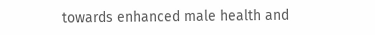towards enhanced male health and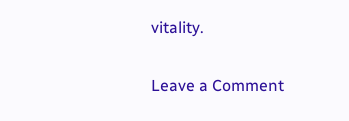vitality.

Leave a Comment